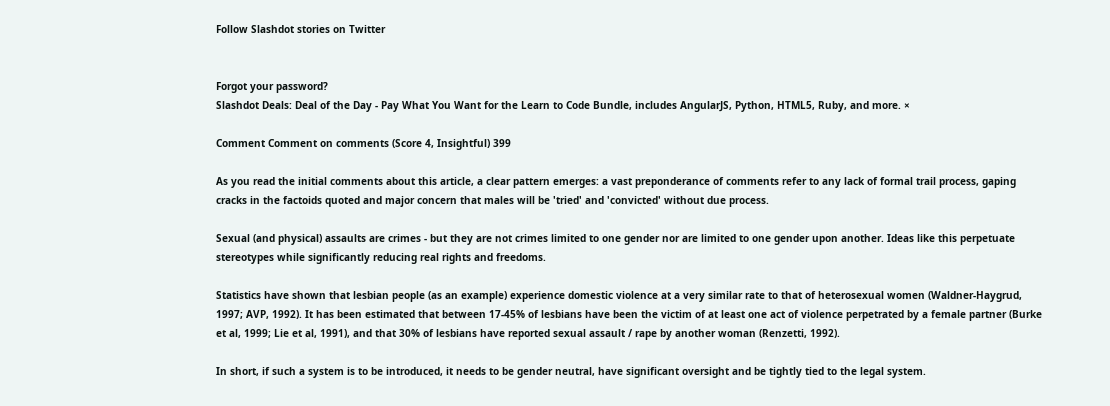Follow Slashdot stories on Twitter


Forgot your password?
Slashdot Deals: Deal of the Day - Pay What You Want for the Learn to Code Bundle, includes AngularJS, Python, HTML5, Ruby, and more. ×

Comment Comment on comments (Score 4, Insightful) 399

As you read the initial comments about this article, a clear pattern emerges: a vast preponderance of comments refer to any lack of formal trail process, gaping cracks in the factoids quoted and major concern that males will be 'tried' and 'convicted' without due process.

Sexual (and physical) assaults are crimes - but they are not crimes limited to one gender nor are limited to one gender upon another. Ideas like this perpetuate stereotypes while significantly reducing real rights and freedoms.

Statistics have shown that lesbian people (as an example) experience domestic violence at a very similar rate to that of heterosexual women (Waldner-Haygrud, 1997; AVP, 1992). It has been estimated that between 17-45% of lesbians have been the victim of at least one act of violence perpetrated by a female partner (Burke et al, 1999; Lie et al, 1991), and that 30% of lesbians have reported sexual assault / rape by another woman (Renzetti, 1992).

In short, if such a system is to be introduced, it needs to be gender neutral, have significant oversight and be tightly tied to the legal system.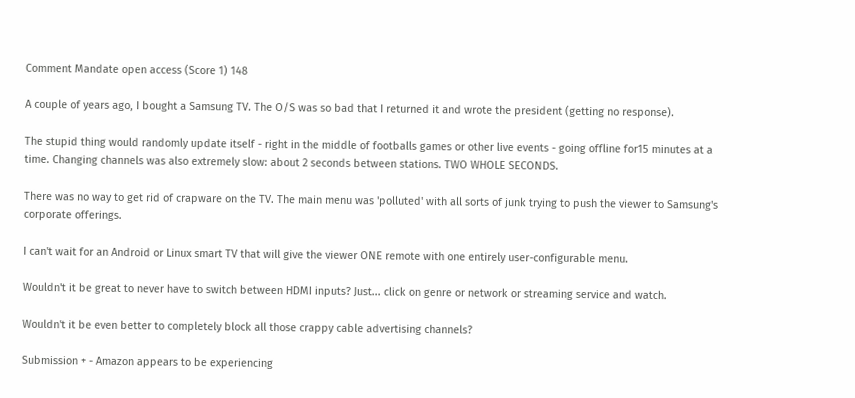Comment Mandate open access (Score 1) 148

A couple of years ago, I bought a Samsung TV. The O/S was so bad that I returned it and wrote the president (getting no response).

The stupid thing would randomly update itself - right in the middle of footballs games or other live events - going offline for15 minutes at a time. Changing channels was also extremely slow: about 2 seconds between stations. TWO WHOLE SECONDS.

There was no way to get rid of crapware on the TV. The main menu was 'polluted' with all sorts of junk trying to push the viewer to Samsung's corporate offerings.

I can't wait for an Android or Linux smart TV that will give the viewer ONE remote with one entirely user-configurable menu.

Wouldn't it be great to never have to switch between HDMI inputs? Just... click on genre or network or streaming service and watch.

Wouldn't it be even better to completely block all those crappy cable advertising channels?

Submission + - Amazon appears to be experiencing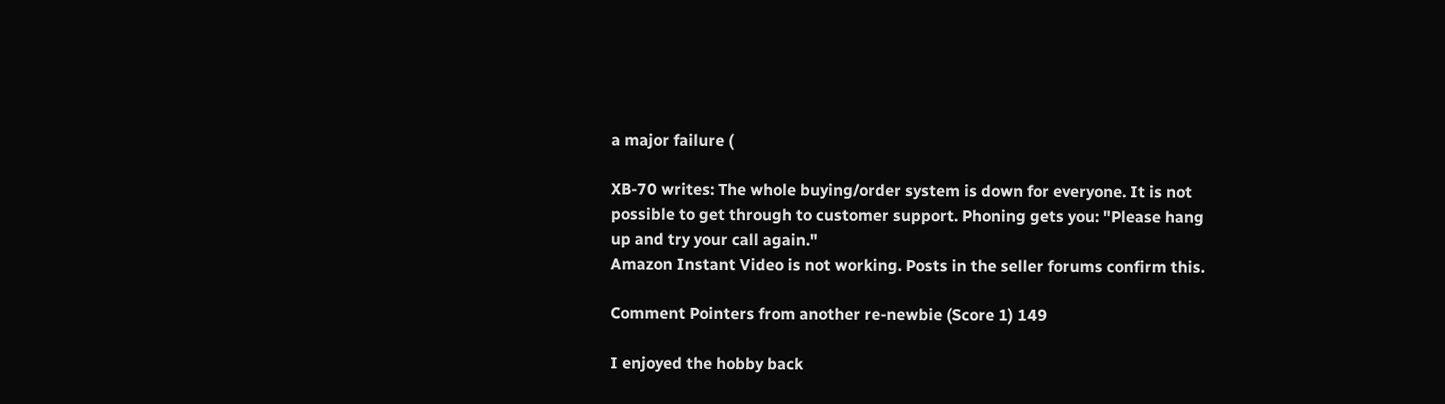a major failure (

XB-70 writes: The whole buying/order system is down for everyone. It is not possible to get through to customer support. Phoning gets you: "Please hang up and try your call again."
Amazon Instant Video is not working. Posts in the seller forums confirm this.

Comment Pointers from another re-newbie (Score 1) 149

I enjoyed the hobby back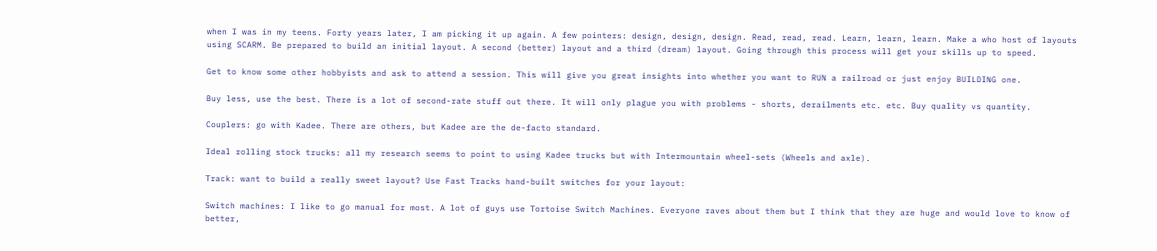when I was in my teens. Forty years later, I am picking it up again. A few pointers: design, design, design. Read, read, read. Learn, learn, learn. Make a who host of layouts using SCARM. Be prepared to build an initial layout. A second (better) layout and a third (dream) layout. Going through this process will get your skills up to speed.

Get to know some other hobbyists and ask to attend a session. This will give you great insights into whether you want to RUN a railroad or just enjoy BUILDING one.

Buy less, use the best. There is a lot of second-rate stuff out there. It will only plague you with problems - shorts, derailments etc. etc. Buy quality vs quantity.

Couplers: go with Kadee. There are others, but Kadee are the de-facto standard.

Ideal rolling stock trucks: all my research seems to point to using Kadee trucks but with Intermountain wheel-sets (Wheels and axle).

Track: want to build a really sweet layout? Use Fast Tracks hand-built switches for your layout:

Switch machines: I like to go manual for most. A lot of guys use Tortoise Switch Machines. Everyone raves about them but I think that they are huge and would love to know of better,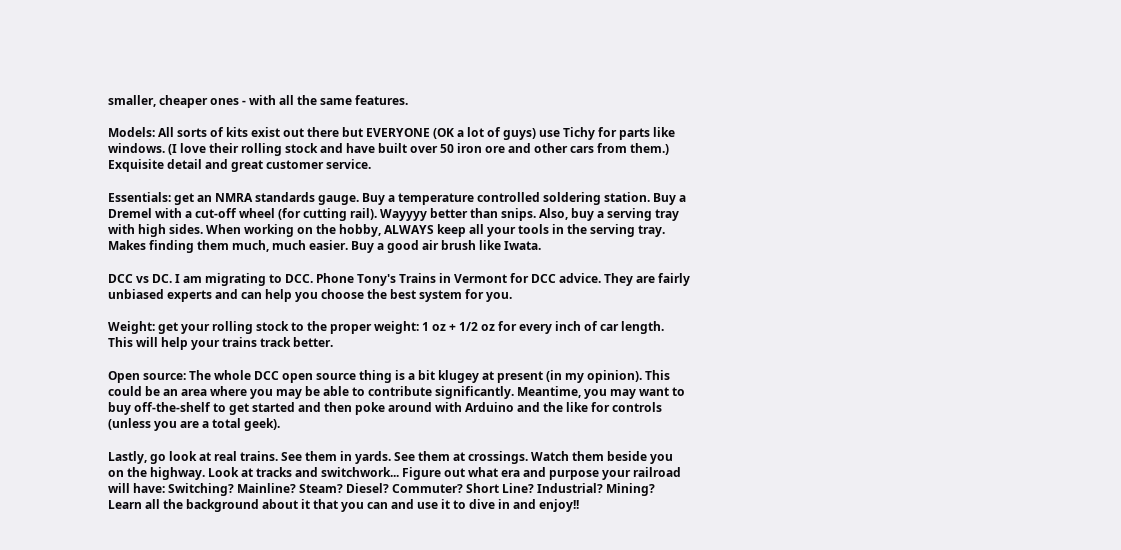smaller, cheaper ones - with all the same features.

Models: All sorts of kits exist out there but EVERYONE (OK a lot of guys) use Tichy for parts like windows. (I love their rolling stock and have built over 50 iron ore and other cars from them.) Exquisite detail and great customer service.

Essentials: get an NMRA standards gauge. Buy a temperature controlled soldering station. Buy a Dremel with a cut-off wheel (for cutting rail). Wayyyy better than snips. Also, buy a serving tray with high sides. When working on the hobby, ALWAYS keep all your tools in the serving tray. Makes finding them much, much easier. Buy a good air brush like Iwata.

DCC vs DC. I am migrating to DCC. Phone Tony's Trains in Vermont for DCC advice. They are fairly unbiased experts and can help you choose the best system for you.

Weight: get your rolling stock to the proper weight: 1 oz + 1/2 oz for every inch of car length. This will help your trains track better.

Open source: The whole DCC open source thing is a bit klugey at present (in my opinion). This could be an area where you may be able to contribute significantly. Meantime, you may want to buy off-the-shelf to get started and then poke around with Arduino and the like for controls (unless you are a total geek).

Lastly, go look at real trains. See them in yards. See them at crossings. Watch them beside you on the highway. Look at tracks and switchwork... Figure out what era and purpose your railroad will have: Switching? Mainline? Steam? Diesel? Commuter? Short Line? Industrial? Mining? Learn all the background about it that you can and use it to dive in and enjoy!!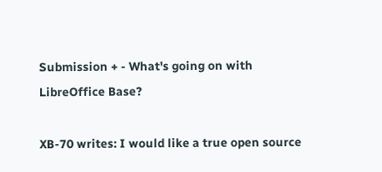Submission + - What's going on with LibreOffice Base?

XB-70 writes: I would like a true open source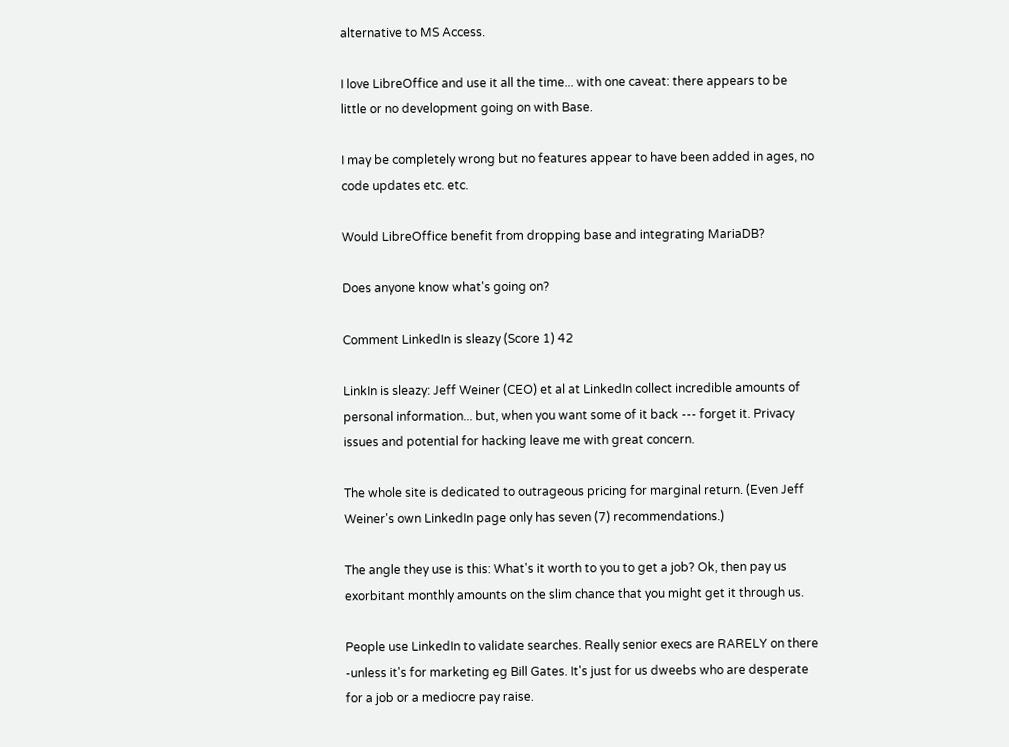alternative to MS Access.

I love LibreOffice and use it all the time... with one caveat: there appears to be little or no development going on with Base.

I may be completely wrong but no features appear to have been added in ages, no code updates etc. etc.

Would LibreOffice benefit from dropping base and integrating MariaDB?

Does anyone know what's going on?

Comment LinkedIn is sleazy (Score 1) 42

LinkIn is sleazy: Jeff Weiner (CEO) et al at LinkedIn collect incredible amounts of personal information... but, when you want some of it back --- forget it. Privacy issues and potential for hacking leave me with great concern.

The whole site is dedicated to outrageous pricing for marginal return. (Even Jeff Weiner's own LinkedIn page only has seven (7) recommendations.)

The angle they use is this: What's it worth to you to get a job? Ok, then pay us exorbitant monthly amounts on the slim chance that you might get it through us.

People use LinkedIn to validate searches. Really senior execs are RARELY on there -unless it's for marketing eg Bill Gates. It's just for us dweebs who are desperate for a job or a mediocre pay raise.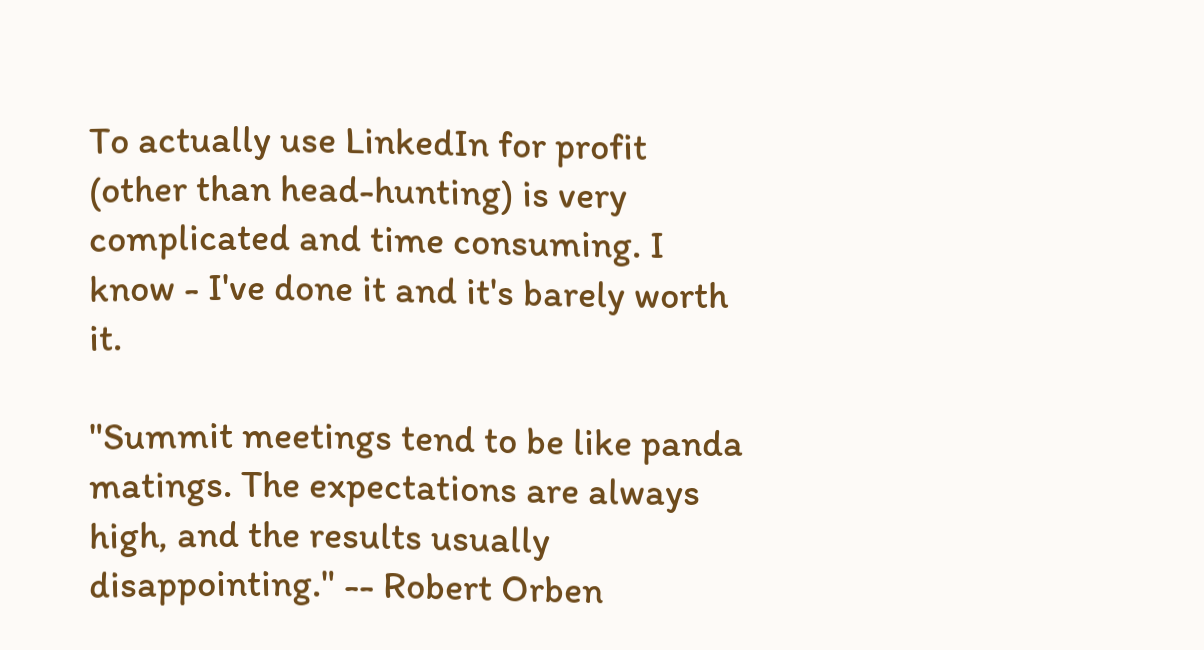To actually use LinkedIn for profit (other than head-hunting) is very complicated and time consuming. I know - I've done it and it's barely worth it.

"Summit meetings tend to be like panda matings. The expectations are always high, and the results usually disappointing." -- Robert Orben